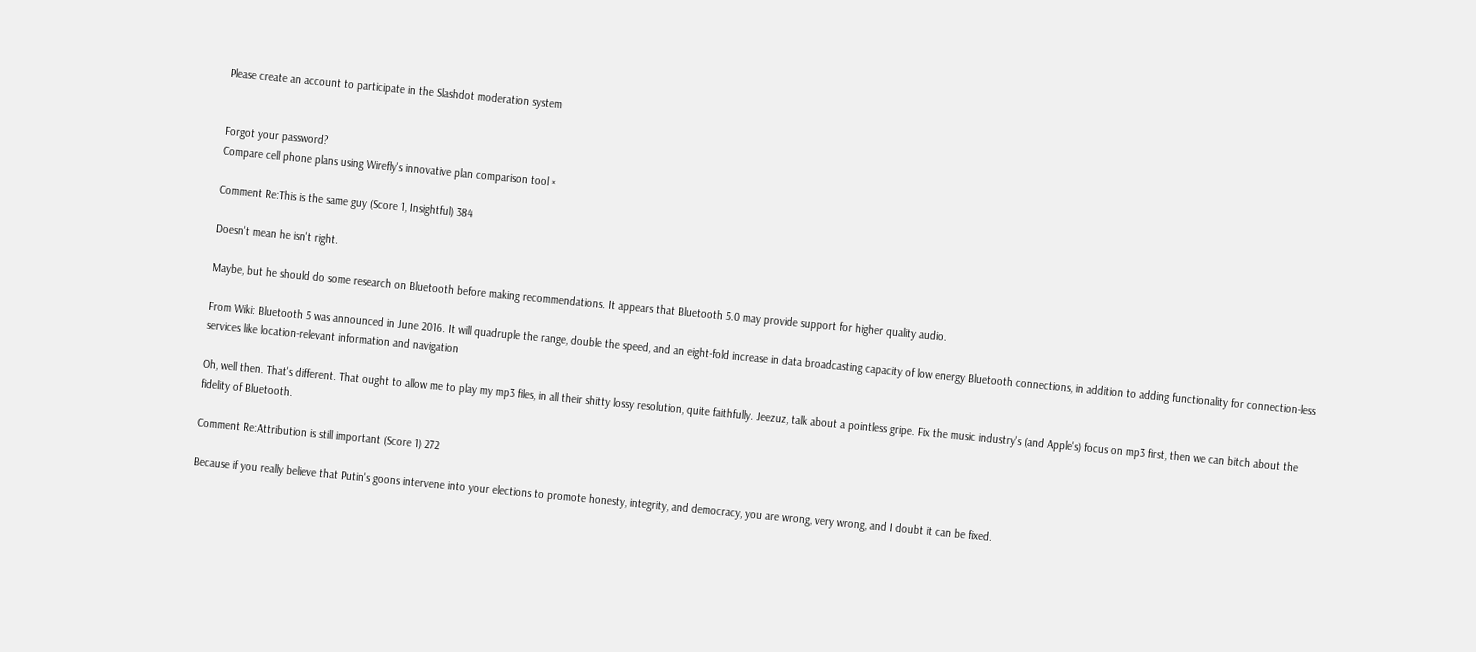Please create an account to participate in the Slashdot moderation system


Forgot your password?
Compare cell phone plans using Wirefly's innovative plan comparison tool ×

Comment Re:This is the same guy (Score 1, Insightful) 384

Doesn't mean he isn't right.

Maybe, but he should do some research on Bluetooth before making recommendations. It appears that Bluetooth 5.0 may provide support for higher quality audio.

From Wiki: Bluetooth 5 was announced in June 2016. It will quadruple the range, double the speed, and an eight-fold increase in data broadcasting capacity of low energy Bluetooth connections, in addition to adding functionality for connection-less services like location-relevant information and navigation

Oh, well then. That's different. That ought to allow me to play my mp3 files, in all their shitty lossy resolution, quite faithfully. Jeezuz, talk about a pointless gripe. Fix the music industry's (and Apple's) focus on mp3 first, then we can bitch about the fidelity of Bluetooth.

Comment Re:Attribution is still important (Score 1) 272

Because if you really believe that Putin's goons intervene into your elections to promote honesty, integrity, and democracy, you are wrong, very wrong, and I doubt it can be fixed.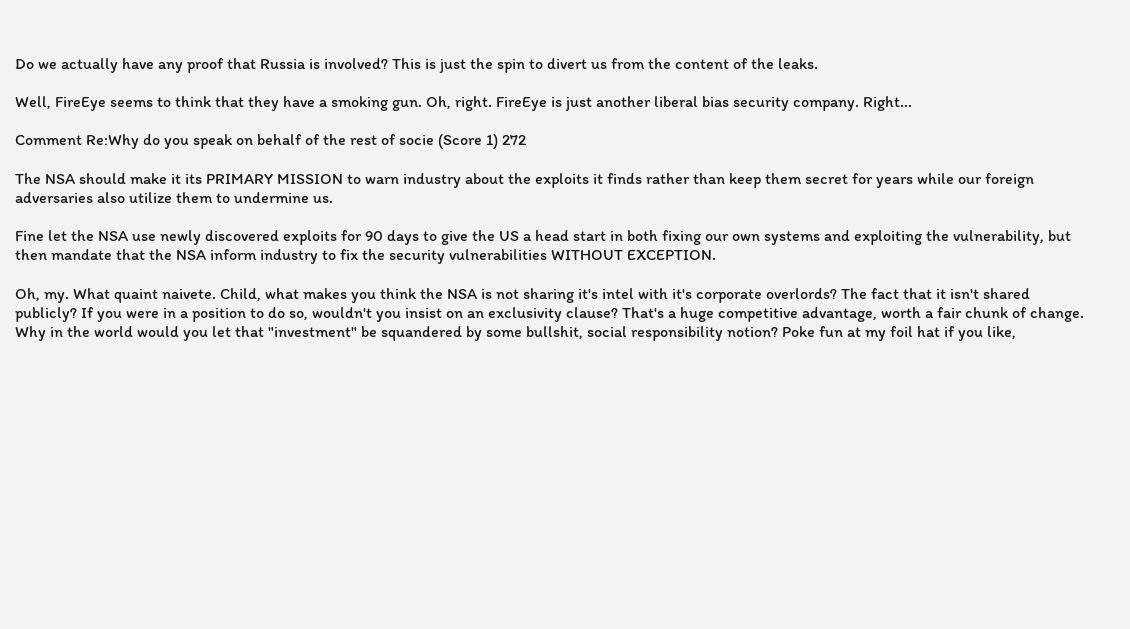Do we actually have any proof that Russia is involved? This is just the spin to divert us from the content of the leaks.

Well, FireEye seems to think that they have a smoking gun. Oh, right. FireEye is just another liberal bias security company. Right...

Comment Re:Why do you speak on behalf of the rest of socie (Score 1) 272

The NSA should make it its PRIMARY MISSION to warn industry about the exploits it finds rather than keep them secret for years while our foreign adversaries also utilize them to undermine us.

Fine let the NSA use newly discovered exploits for 90 days to give the US a head start in both fixing our own systems and exploiting the vulnerability, but then mandate that the NSA inform industry to fix the security vulnerabilities WITHOUT EXCEPTION.

Oh, my. What quaint naivete. Child, what makes you think the NSA is not sharing it's intel with it's corporate overlords? The fact that it isn't shared publicly? If you were in a position to do so, wouldn't you insist on an exclusivity clause? That's a huge competitive advantage, worth a fair chunk of change. Why in the world would you let that "investment" be squandered by some bullshit, social responsibility notion? Poke fun at my foil hat if you like,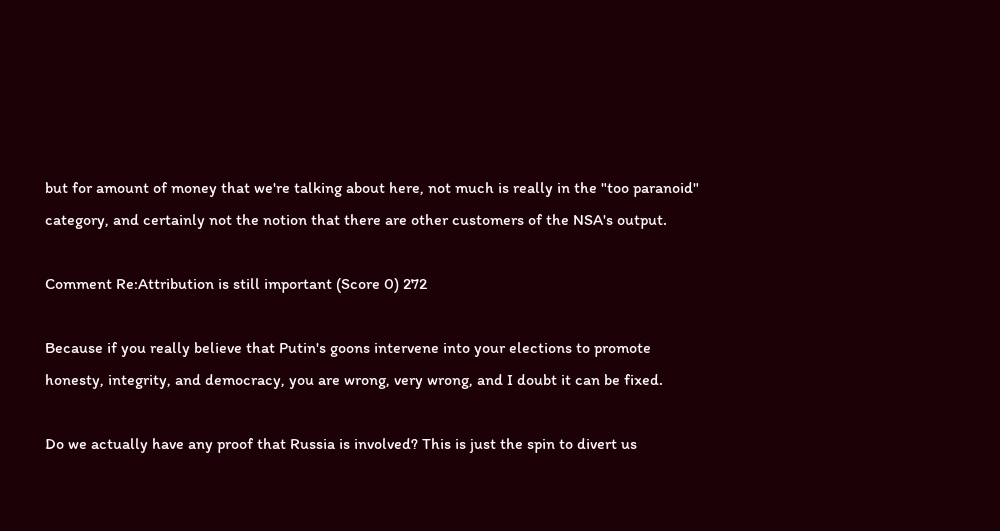but for amount of money that we're talking about here, not much is really in the "too paranoid" category, and certainly not the notion that there are other customers of the NSA's output.

Comment Re:Attribution is still important (Score 0) 272

Because if you really believe that Putin's goons intervene into your elections to promote honesty, integrity, and democracy, you are wrong, very wrong, and I doubt it can be fixed.

Do we actually have any proof that Russia is involved? This is just the spin to divert us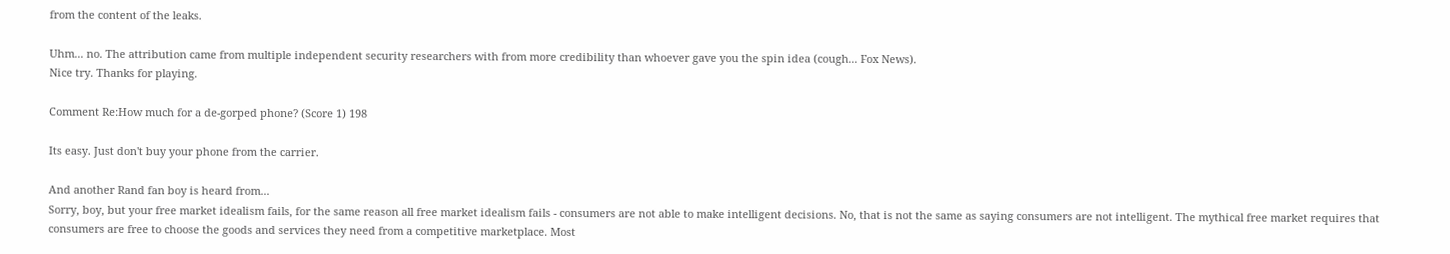from the content of the leaks.

Uhm... no. The attribution came from multiple independent security researchers with from more credibility than whoever gave you the spin idea (cough... Fox News).
Nice try. Thanks for playing.

Comment Re:How much for a de-gorped phone? (Score 1) 198

Its easy. Just don't buy your phone from the carrier.

And another Rand fan boy is heard from...
Sorry, boy, but your free market idealism fails, for the same reason all free market idealism fails - consumers are not able to make intelligent decisions. No, that is not the same as saying consumers are not intelligent. The mythical free market requires that consumers are free to choose the goods and services they need from a competitive marketplace. Most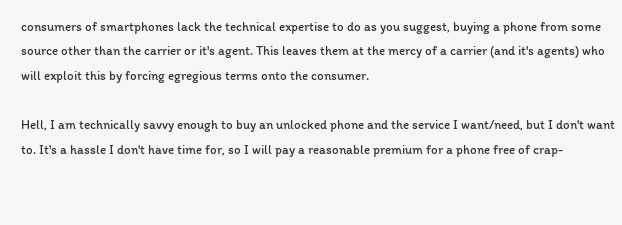consumers of smartphones lack the technical expertise to do as you suggest, buying a phone from some source other than the carrier or it's agent. This leaves them at the mercy of a carrier (and it's agents) who will exploit this by forcing egregious terms onto the consumer.

Hell, I am technically savvy enough to buy an unlocked phone and the service I want/need, but I don't want to. It's a hassle I don't have time for, so I will pay a reasonable premium for a phone free of crap-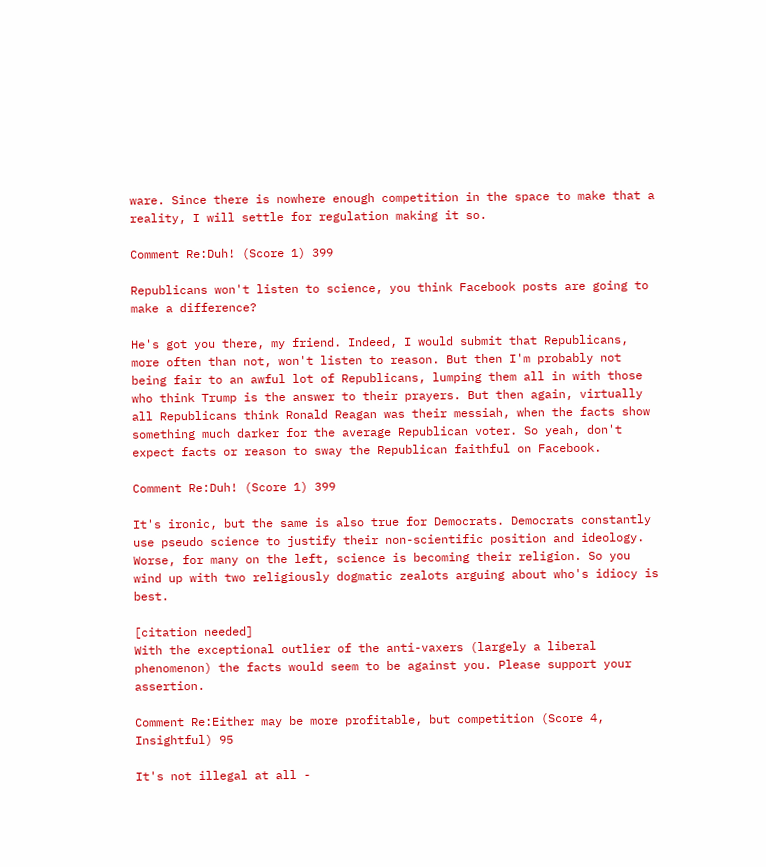ware. Since there is nowhere enough competition in the space to make that a reality, I will settle for regulation making it so.

Comment Re:Duh! (Score 1) 399

Republicans won't listen to science, you think Facebook posts are going to make a difference?

He's got you there, my friend. Indeed, I would submit that Republicans, more often than not, won't listen to reason. But then I'm probably not being fair to an awful lot of Republicans, lumping them all in with those who think Trump is the answer to their prayers. But then again, virtually all Republicans think Ronald Reagan was their messiah, when the facts show something much darker for the average Republican voter. So yeah, don't expect facts or reason to sway the Republican faithful on Facebook.

Comment Re:Duh! (Score 1) 399

It's ironic, but the same is also true for Democrats. Democrats constantly use pseudo science to justify their non-scientific position and ideology. Worse, for many on the left, science is becoming their religion. So you wind up with two religiously dogmatic zealots arguing about who's idiocy is best.

[citation needed]
With the exceptional outlier of the anti-vaxers (largely a liberal phenomenon) the facts would seem to be against you. Please support your assertion.

Comment Re:Either may be more profitable, but competition (Score 4, Insightful) 95

It's not illegal at all -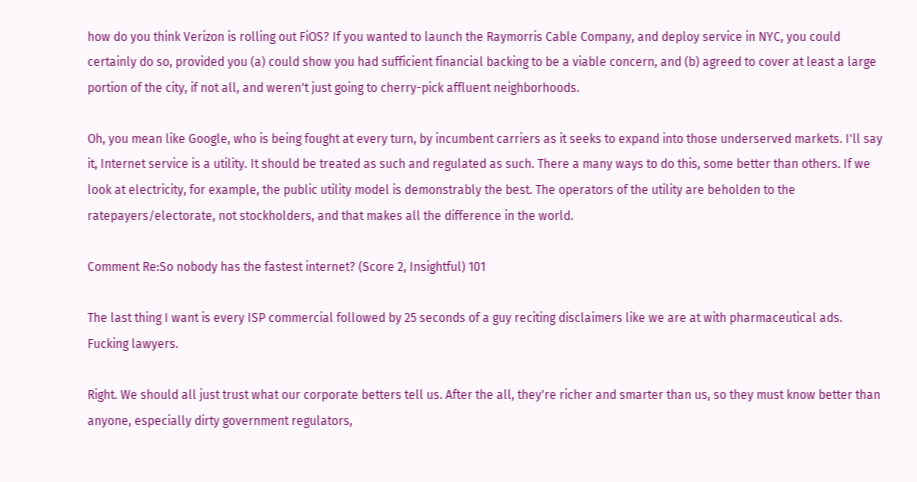how do you think Verizon is rolling out FiOS? If you wanted to launch the Raymorris Cable Company, and deploy service in NYC, you could certainly do so, provided you (a) could show you had sufficient financial backing to be a viable concern, and (b) agreed to cover at least a large portion of the city, if not all, and weren't just going to cherry-pick affluent neighborhoods.

Oh, you mean like Google, who is being fought at every turn, by incumbent carriers as it seeks to expand into those underserved markets. I'll say it, Internet service is a utility. It should be treated as such and regulated as such. There a many ways to do this, some better than others. If we look at electricity, for example, the public utility model is demonstrably the best. The operators of the utility are beholden to the ratepayers/electorate, not stockholders, and that makes all the difference in the world.

Comment Re:So nobody has the fastest internet? (Score 2, Insightful) 101

The last thing I want is every ISP commercial followed by 25 seconds of a guy reciting disclaimers like we are at with pharmaceutical ads. Fucking lawyers.

Right. We should all just trust what our corporate betters tell us. After the all, they're richer and smarter than us, so they must know better than anyone, especially dirty government regulators,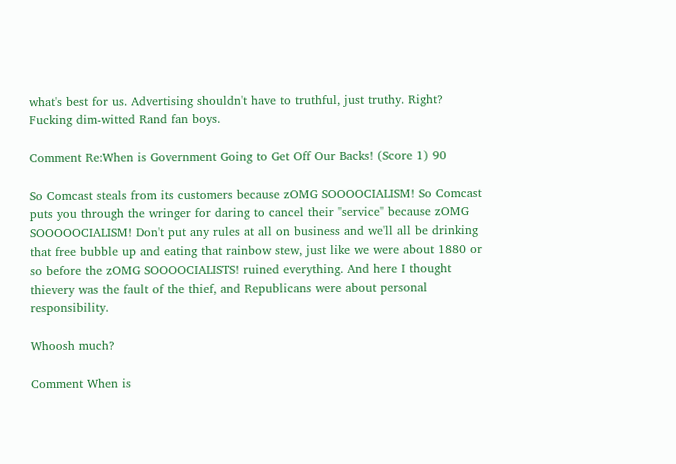what's best for us. Advertising shouldn't have to truthful, just truthy. Right?
Fucking dim-witted Rand fan boys.

Comment Re:When is Government Going to Get Off Our Backs! (Score 1) 90

So Comcast steals from its customers because zOMG SOOOOCIALISM! So Comcast puts you through the wringer for daring to cancel their "service" because zOMG SOOOOOCIALISM! Don't put any rules at all on business and we'll all be drinking that free bubble up and eating that rainbow stew, just like we were about 1880 or so before the zOMG SOOOOCIALISTS! ruined everything. And here I thought thievery was the fault of the thief, and Republicans were about personal responsibility.

Whoosh much?

Comment When is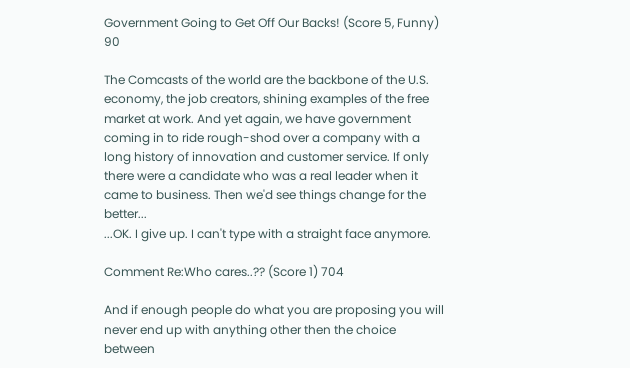Government Going to Get Off Our Backs! (Score 5, Funny) 90

The Comcasts of the world are the backbone of the U.S. economy, the job creators, shining examples of the free market at work. And yet again, we have government coming in to ride rough-shod over a company with a long history of innovation and customer service. If only there were a candidate who was a real leader when it came to business. Then we'd see things change for the better...
...OK. I give up. I can't type with a straight face anymore.

Comment Re:Who cares..?? (Score 1) 704

And if enough people do what you are proposing you will never end up with anything other then the choice between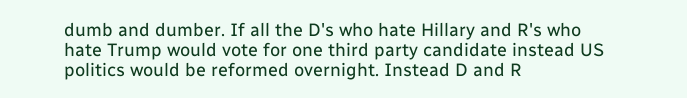dumb and dumber. If all the D's who hate Hillary and R's who hate Trump would vote for one third party candidate instead US politics would be reformed overnight. Instead D and R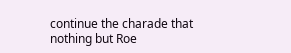continue the charade that nothing but Roe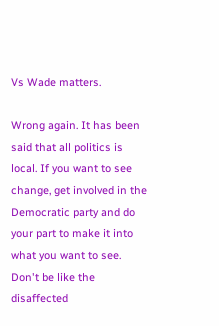Vs Wade matters.

Wrong again. It has been said that all politics is local. If you want to see change, get involved in the Democratic party and do your part to make it into what you want to see. Don't be like the disaffected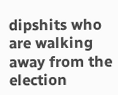dipshits who are walking away from the election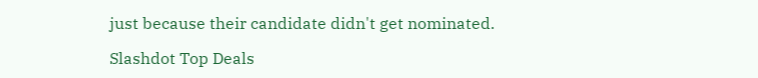just because their candidate didn't get nominated.

Slashdot Top Deals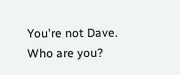You're not Dave. Who are you?